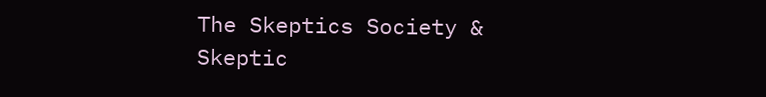The Skeptics Society & Skeptic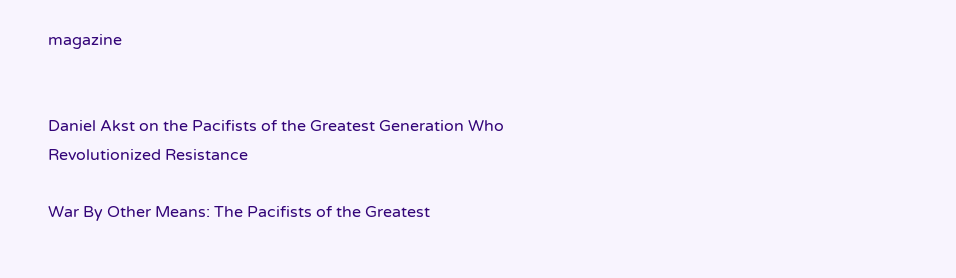magazine


Daniel Akst on the Pacifists of the Greatest Generation Who Revolutionized Resistance

War By Other Means: The Pacifists of the Greatest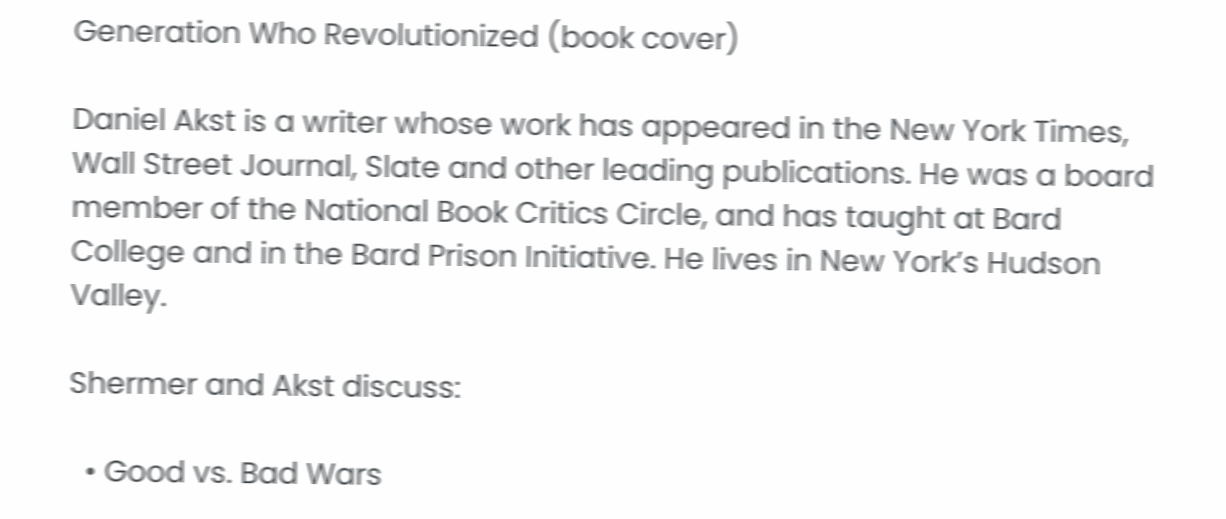Generation Who Revolutionized (book cover)

Daniel Akst is a writer whose work has appeared in the New York Times, Wall Street Journal, Slate and other leading publications. He was a board member of the National Book Critics Circle, and has taught at Bard College and in the Bard Prison Initiative. He lives in New York’s Hudson Valley.

Shermer and Akst discuss:

  • Good vs. Bad Wars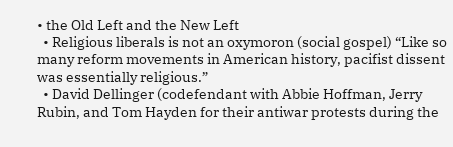• the Old Left and the New Left
  • Religious liberals is not an oxymoron (social gospel) “Like so many reform movements in American history, pacifist dissent was essentially religious.”
  • David Dellinger (codefendant with Abbie Hoffman, Jerry Rubin, and Tom Hayden for their antiwar protests during the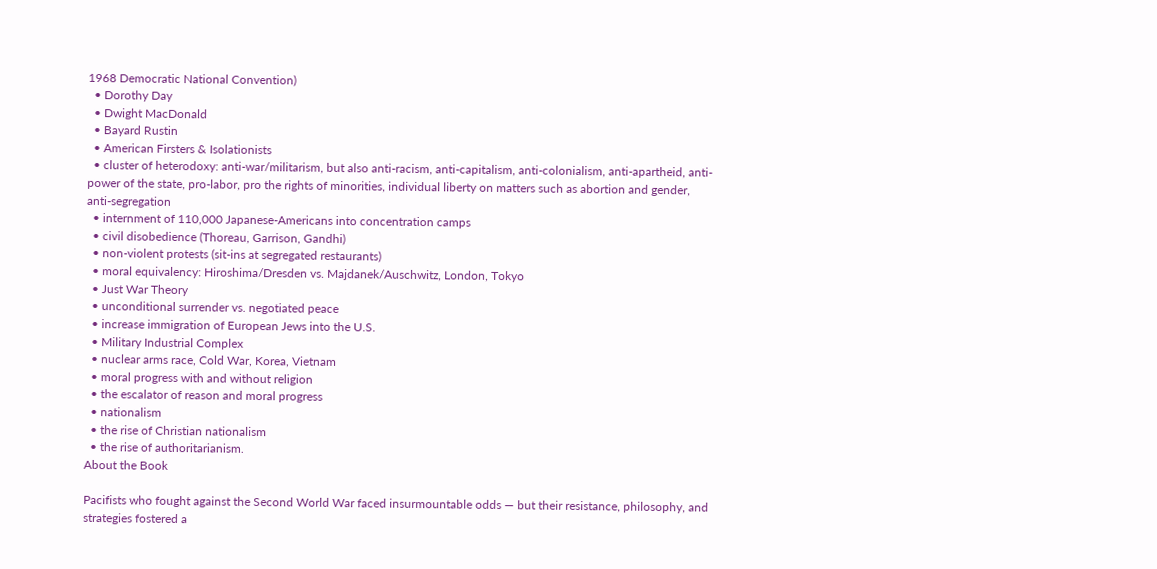1968 Democratic National Convention)
  • Dorothy Day
  • Dwight MacDonald
  • Bayard Rustin
  • American Firsters & Isolationists
  • cluster of heterodoxy: anti-war/militarism, but also anti-racism, anti-capitalism, anti-colonialism, anti-apartheid, anti-power of the state, pro-labor, pro the rights of minorities, individual liberty on matters such as abortion and gender, anti-segregation
  • internment of 110,000 Japanese-Americans into concentration camps
  • civil disobedience (Thoreau, Garrison, Gandhi)
  • non-violent protests (sit-ins at segregated restaurants)
  • moral equivalency: Hiroshima/Dresden vs. Majdanek/Auschwitz, London, Tokyo
  • Just War Theory
  • unconditional surrender vs. negotiated peace
  • increase immigration of European Jews into the U.S.
  • Military Industrial Complex
  • nuclear arms race, Cold War, Korea, Vietnam
  • moral progress with and without religion
  • the escalator of reason and moral progress
  • nationalism
  • the rise of Christian nationalism
  • the rise of authoritarianism.
About the Book

Pacifists who fought against the Second World War faced insurmountable odds — but their resistance, philosophy, and strategies fostered a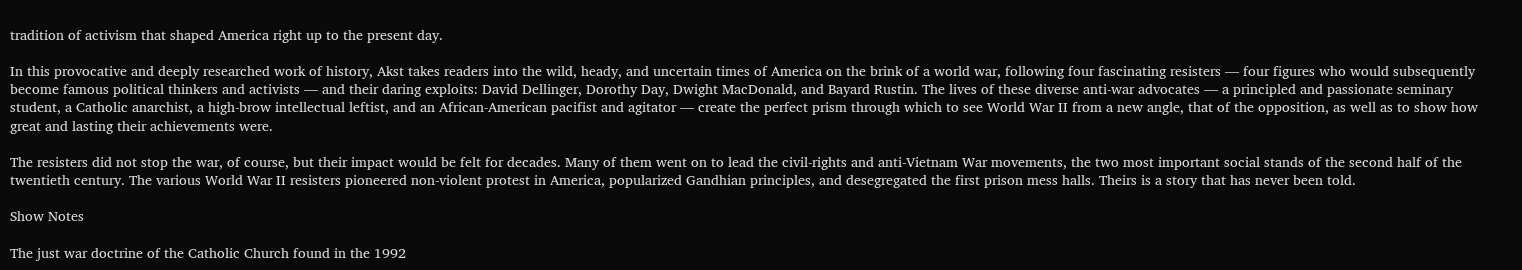tradition of activism that shaped America right up to the present day.

In this provocative and deeply researched work of history, Akst takes readers into the wild, heady, and uncertain times of America on the brink of a world war, following four fascinating resisters — four figures who would subsequently become famous political thinkers and activists — and their daring exploits: David Dellinger, Dorothy Day, Dwight MacDonald, and Bayard Rustin. The lives of these diverse anti-war advocates — a principled and passionate seminary student, a Catholic anarchist, a high-brow intellectual leftist, and an African-American pacifist and agitator — create the perfect prism through which to see World War II from a new angle, that of the opposition, as well as to show how great and lasting their achievements were.

The resisters did not stop the war, of course, but their impact would be felt for decades. Many of them went on to lead the civil-rights and anti-Vietnam War movements, the two most important social stands of the second half of the twentieth century. The various World War II resisters pioneered non-violent protest in America, popularized Gandhian principles, and desegregated the first prison mess halls. Theirs is a story that has never been told.

Show Notes

The just war doctrine of the Catholic Church found in the 1992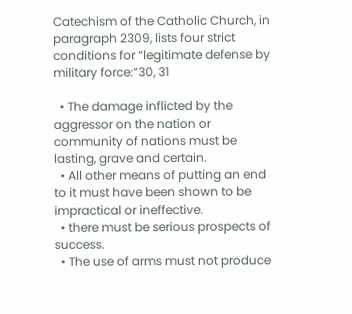Catechism of the Catholic Church, in paragraph 2309, lists four strict conditions for “legitimate defense by military force:”30, 31

  • The damage inflicted by the aggressor on the nation or community of nations must be lasting, grave and certain.
  • All other means of putting an end to it must have been shown to be impractical or ineffective.
  • there must be serious prospects of success.
  • The use of arms must not produce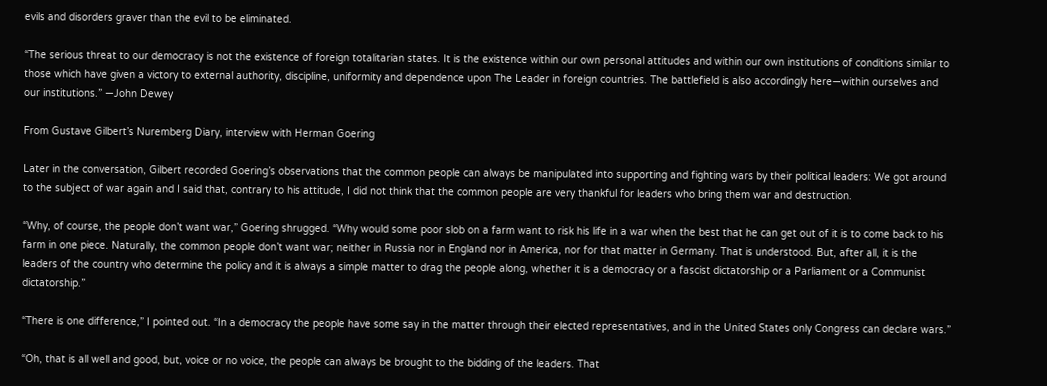evils and disorders graver than the evil to be eliminated.

“The serious threat to our democracy is not the existence of foreign totalitarian states. It is the existence within our own personal attitudes and within our own institutions of conditions similar to those which have given a victory to external authority, discipline, uniformity and dependence upon The Leader in foreign countries. The battlefield is also accordingly here—within ourselves and our institutions.” —John Dewey

From Gustave Gilbert’s Nuremberg Diary, interview with Herman Goering

Later in the conversation, Gilbert recorded Goering’s observations that the common people can always be manipulated into supporting and fighting wars by their political leaders: We got around to the subject of war again and I said that, contrary to his attitude, I did not think that the common people are very thankful for leaders who bring them war and destruction.

“Why, of course, the people don’t want war,” Goering shrugged. “Why would some poor slob on a farm want to risk his life in a war when the best that he can get out of it is to come back to his farm in one piece. Naturally, the common people don’t want war; neither in Russia nor in England nor in America, nor for that matter in Germany. That is understood. But, after all, it is the leaders of the country who determine the policy and it is always a simple matter to drag the people along, whether it is a democracy or a fascist dictatorship or a Parliament or a Communist dictatorship.”

“There is one difference,” I pointed out. “In a democracy the people have some say in the matter through their elected representatives, and in the United States only Congress can declare wars.”

“Oh, that is all well and good, but, voice or no voice, the people can always be brought to the bidding of the leaders. That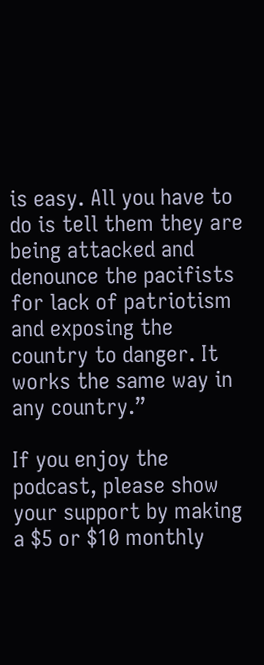is easy. All you have to do is tell them they are being attacked and denounce the pacifists for lack of patriotism and exposing the country to danger. It works the same way in any country.”

If you enjoy the podcast, please show your support by making a $5 or $10 monthly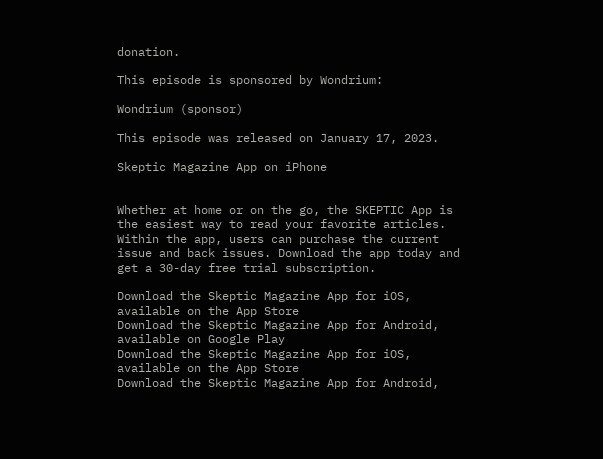donation.

This episode is sponsored by Wondrium:

Wondrium (sponsor)

This episode was released on January 17, 2023.

Skeptic Magazine App on iPhone


Whether at home or on the go, the SKEPTIC App is the easiest way to read your favorite articles. Within the app, users can purchase the current issue and back issues. Download the app today and get a 30-day free trial subscription.

Download the Skeptic Magazine App for iOS, available on the App Store
Download the Skeptic Magazine App for Android, available on Google Play
Download the Skeptic Magazine App for iOS, available on the App Store
Download the Skeptic Magazine App for Android,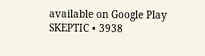available on Google Play
SKEPTIC • 3938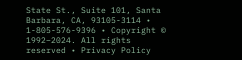State St., Suite 101, Santa Barbara, CA, 93105-3114 • 1-805-576-9396 • Copyright © 1992–2024. All rights reserved • Privacy Policy